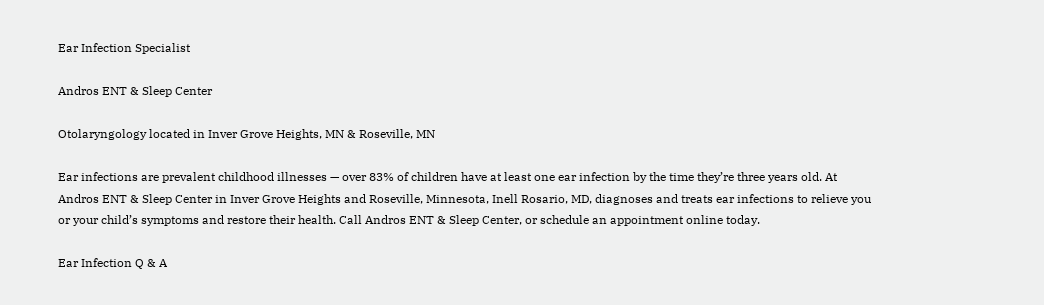Ear Infection Specialist

Andros ENT & Sleep Center

Otolaryngology located in Inver Grove Heights, MN & Roseville, MN

Ear infections are prevalent childhood illnesses — over 83% of children have at least one ear infection by the time they’re three years old. At Andros ENT & Sleep Center in Inver Grove Heights and Roseville, Minnesota, Inell Rosario, MD, diagnoses and treats ear infections to relieve you or your child’s symptoms and restore their health. Call Andros ENT & Sleep Center, or schedule an appointment online today.

Ear Infection Q & A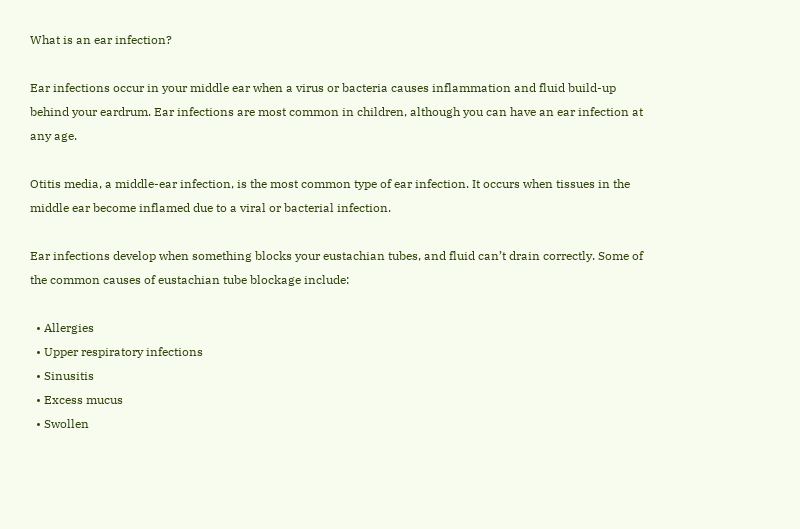What is an ear infection?

Ear infections occur in your middle ear when a virus or bacteria causes inflammation and fluid build-up behind your eardrum. Ear infections are most common in children, although you can have an ear infection at any age.

Otitis media, a middle-ear infection, is the most common type of ear infection. It occurs when tissues in the middle ear become inflamed due to a viral or bacterial infection.

Ear infections develop when something blocks your eustachian tubes, and fluid can’t drain correctly. Some of the common causes of eustachian tube blockage include:

  • Allergies
  • Upper respiratory infections
  • Sinusitis
  • Excess mucus
  • Swollen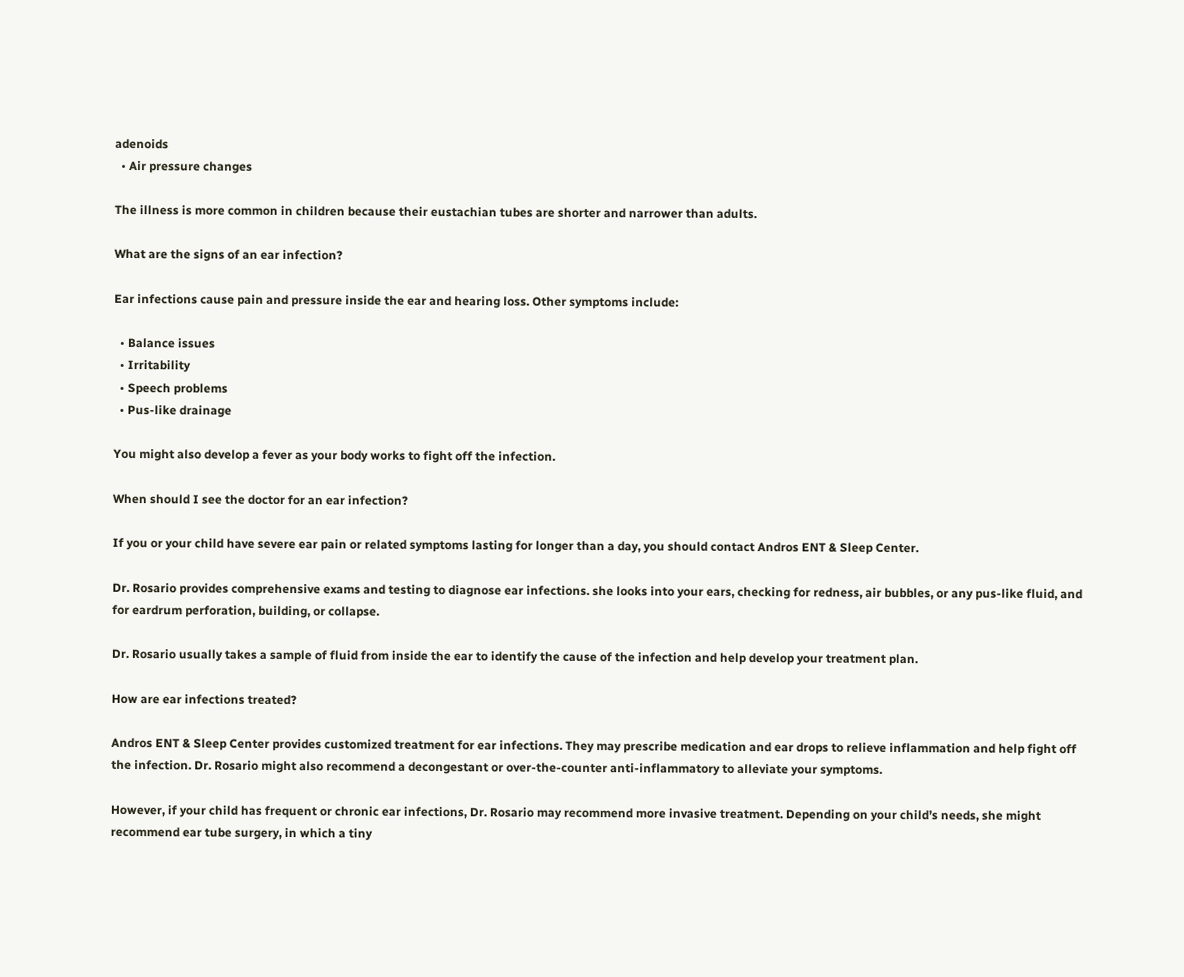adenoids
  • Air pressure changes

The illness is more common in children because their eustachian tubes are shorter and narrower than adults.

What are the signs of an ear infection?

Ear infections cause pain and pressure inside the ear and hearing loss. Other symptoms include:

  • Balance issues
  • Irritability
  • Speech problems
  • Pus-like drainage

You might also develop a fever as your body works to fight off the infection.

When should I see the doctor for an ear infection?

If you or your child have severe ear pain or related symptoms lasting for longer than a day, you should contact Andros ENT & Sleep Center.

Dr. Rosario provides comprehensive exams and testing to diagnose ear infections. she looks into your ears, checking for redness, air bubbles, or any pus-like fluid, and for eardrum perforation, building, or collapse.

Dr. Rosario usually takes a sample of fluid from inside the ear to identify the cause of the infection and help develop your treatment plan.

How are ear infections treated?

Andros ENT & Sleep Center provides customized treatment for ear infections. They may prescribe medication and ear drops to relieve inflammation and help fight off the infection. Dr. Rosario might also recommend a decongestant or over-the-counter anti-inflammatory to alleviate your symptoms.

However, if your child has frequent or chronic ear infections, Dr. Rosario may recommend more invasive treatment. Depending on your child’s needs, she might recommend ear tube surgery, in which a tiny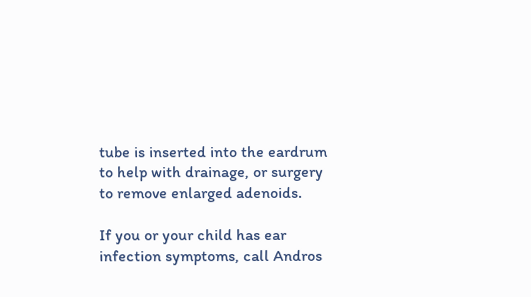tube is inserted into the eardrum to help with drainage, or surgery to remove enlarged adenoids.

If you or your child has ear infection symptoms, call Andros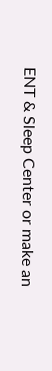ENT & Sleep Center or make an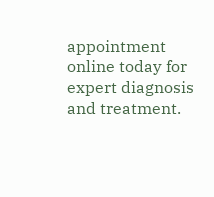appointment online today for expert diagnosis and treatment.